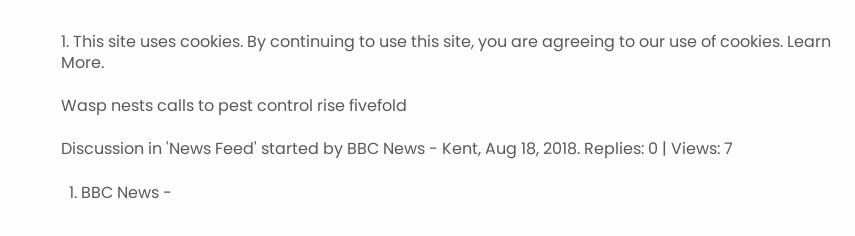1. This site uses cookies. By continuing to use this site, you are agreeing to our use of cookies. Learn More.

Wasp nests calls to pest control rise fivefold

Discussion in 'News Feed' started by BBC News - Kent, Aug 18, 2018. Replies: 0 | Views: 7

  1. BBC News -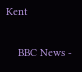Kent

    BBC News -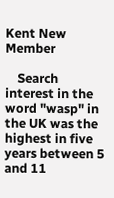Kent New Member

    Search interest in the word "wasp" in the UK was the highest in five years between 5 and 11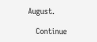August.

    Continue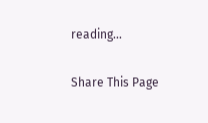reading...

Share This Page